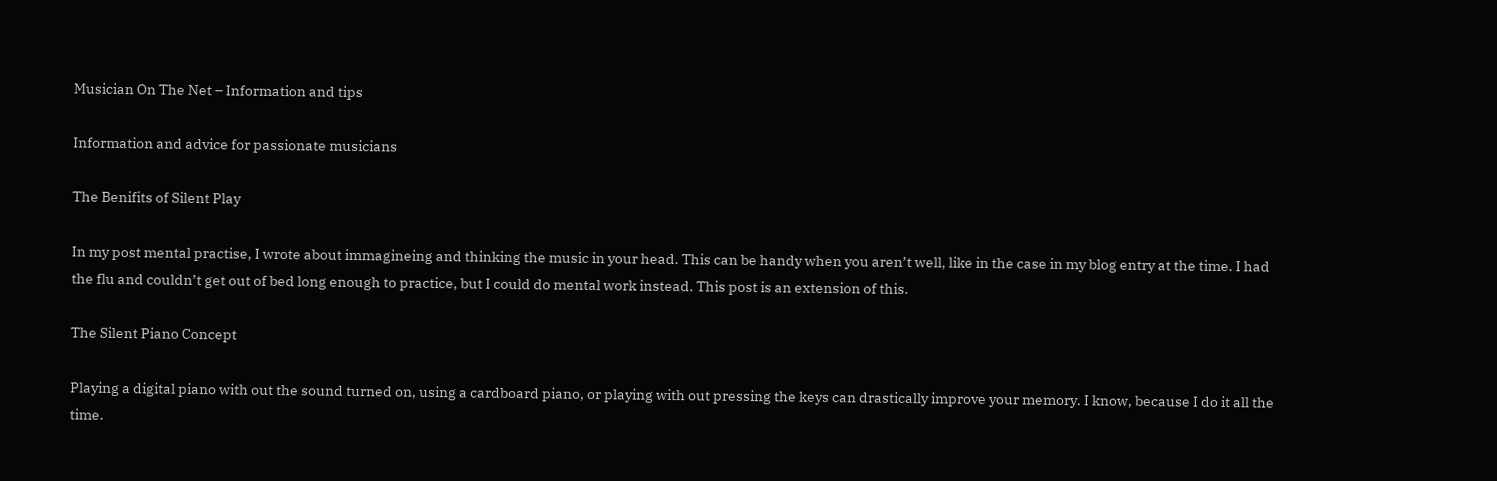Musician On The Net – Information and tips

Information and advice for passionate musicians

The Benifits of Silent Play

In my post mental practise, I wrote about immagineing and thinking the music in your head. This can be handy when you aren’t well, like in the case in my blog entry at the time. I had the flu and couldn’t get out of bed long enough to practice, but I could do mental work instead. This post is an extension of this.

The Silent Piano Concept

Playing a digital piano with out the sound turned on, using a cardboard piano, or playing with out pressing the keys can drastically improve your memory. I know, because I do it all the time.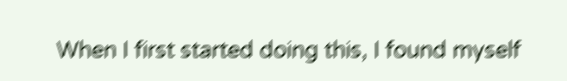When I first started doing this, I found myself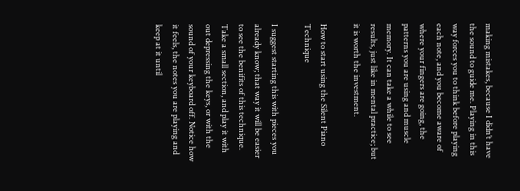making mistakes, because I didn’t have the sound to guide me. Playing in this way forces you to think before playing each note, and you become aware of where your fingers are going, the patterns you are using and muscle memory. It can take a while to see results, just like in mental practice; but it is worth the investment.

How to start using the Silent Piano Technique

I suggest starting this with pieces you already know; that way it will be easier to see the benifits of this technique. Take a small section, and play it with out depressing the keys, or with the sound of your keyboard off. Notice how it feels, the notes you are playing and keep at it until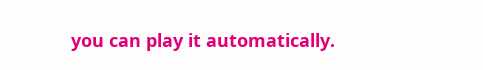you can play it automatically.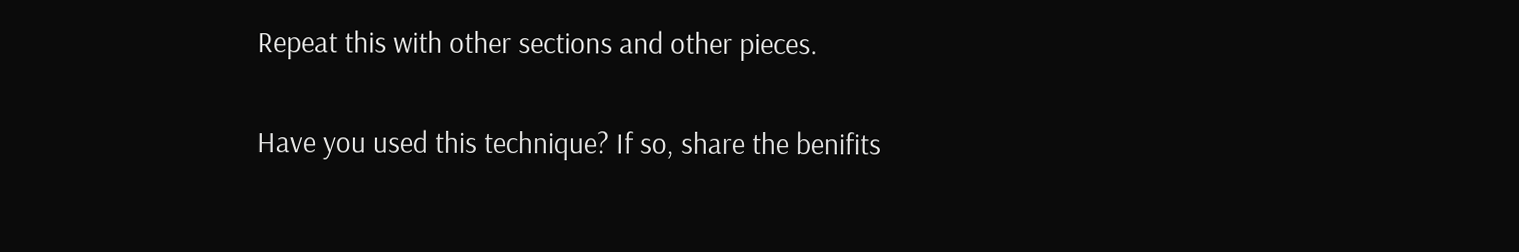Repeat this with other sections and other pieces.

Have you used this technique? If so, share the benifits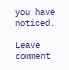you have noticed.

Leave comment